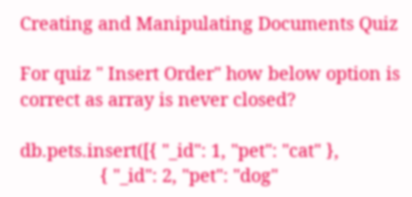Creating and Manipulating Documents Quiz

For quiz " Insert Order" how below option is correct as array is never closed?

db.pets.insert([{ "_id": 1, "pet": "cat" },
                { "_id": 2, "pet": "dog"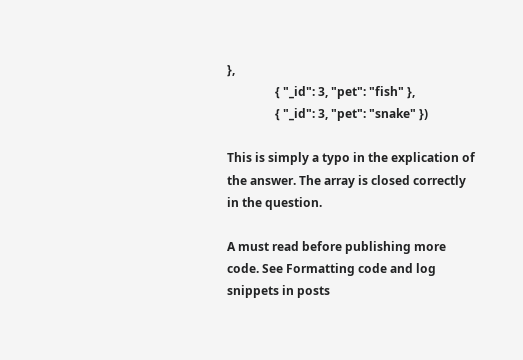},
                { "_id": 3, "pet": "fish" },
                { "_id": 3, "pet": "snake" })

This is simply a typo in the explication of the answer. The array is closed correctly in the question.

A must read before publishing more code. See Formatting code and log snippets in posts